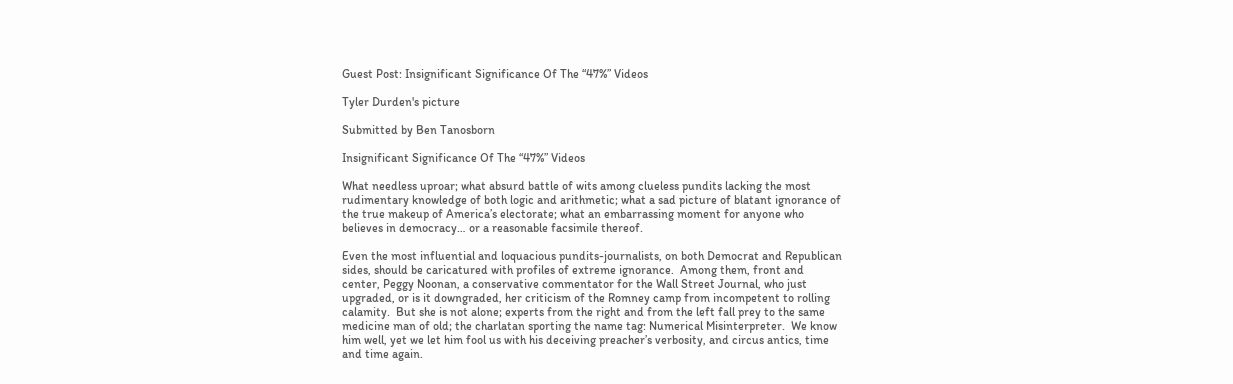Guest Post: Insignificant Significance Of The “47%” Videos

Tyler Durden's picture

Submitted by Ben Tanosborn

Insignificant Significance Of The “47%” Videos

What needless uproar; what absurd battle of wits among clueless pundits lacking the most rudimentary knowledge of both logic and arithmetic; what a sad picture of blatant ignorance of the true makeup of America’s electorate; what an embarrassing moment for anyone who believes in democracy… or a reasonable facsimile thereof.

Even the most influential and loquacious pundits-journalists, on both Democrat and Republican sides, should be caricatured with profiles of extreme ignorance.  Among them, front and center, Peggy Noonan, a conservative commentator for the Wall Street Journal, who just upgraded, or is it downgraded, her criticism of the Romney camp from incompetent to rolling calamity.  But she is not alone; experts from the right and from the left fall prey to the same medicine man of old; the charlatan sporting the name tag: Numerical Misinterpreter.  We know him well, yet we let him fool us with his deceiving preacher’s verbosity, and circus antics, time and time again.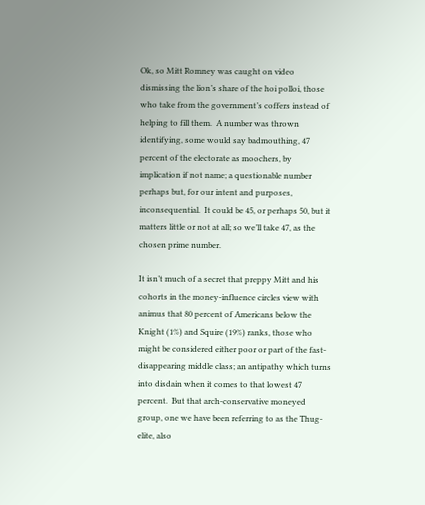Ok, so Mitt Romney was caught on video dismissing the lion’s share of the hoi polloi, those who take from the government’s coffers instead of helping to fill them.  A number was thrown identifying, some would say badmouthing, 47 percent of the electorate as moochers, by implication if not name; a questionable number perhaps but, for our intent and purposes, inconsequential.  It could be 45, or perhaps 50, but it matters little or not at all; so we’ll take 47, as the chosen prime number.

It isn’t much of a secret that preppy Mitt and his cohorts in the money-influence circles view with animus that 80 percent of Americans below the Knight (1%) and Squire (19%) ranks, those who might be considered either poor or part of the fast-disappearing middle class; an antipathy which turns into disdain when it comes to that lowest 47 percent.  But that arch-conservative moneyed group, one we have been referring to as the Thug-elite, also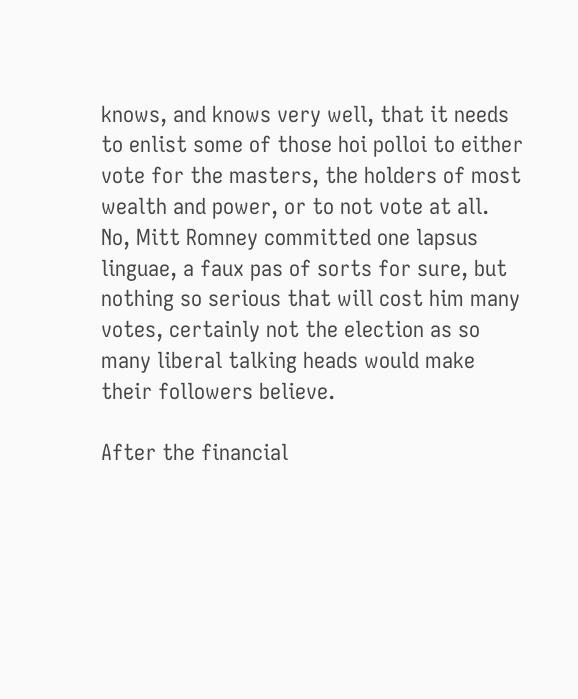knows, and knows very well, that it needs to enlist some of those hoi polloi to either vote for the masters, the holders of most wealth and power, or to not vote at all.  No, Mitt Romney committed one lapsus linguae, a faux pas of sorts for sure, but nothing so serious that will cost him many votes, certainly not the election as so many liberal talking heads would make their followers believe.

After the financial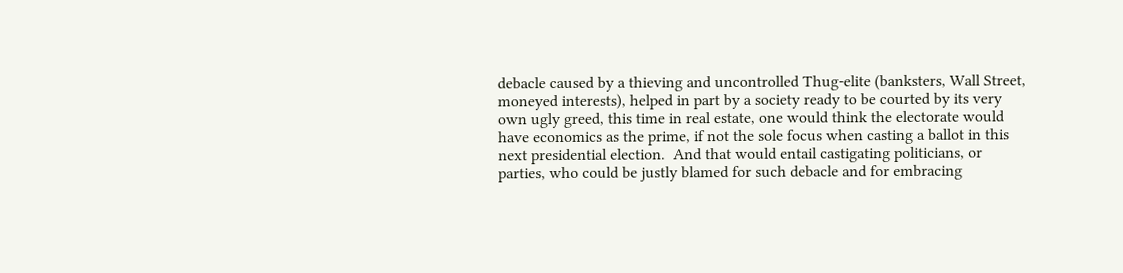debacle caused by a thieving and uncontrolled Thug-elite (banksters, Wall Street, moneyed interests), helped in part by a society ready to be courted by its very own ugly greed, this time in real estate, one would think the electorate would have economics as the prime, if not the sole focus when casting a ballot in this next presidential election.  And that would entail castigating politicians, or parties, who could be justly blamed for such debacle and for embracing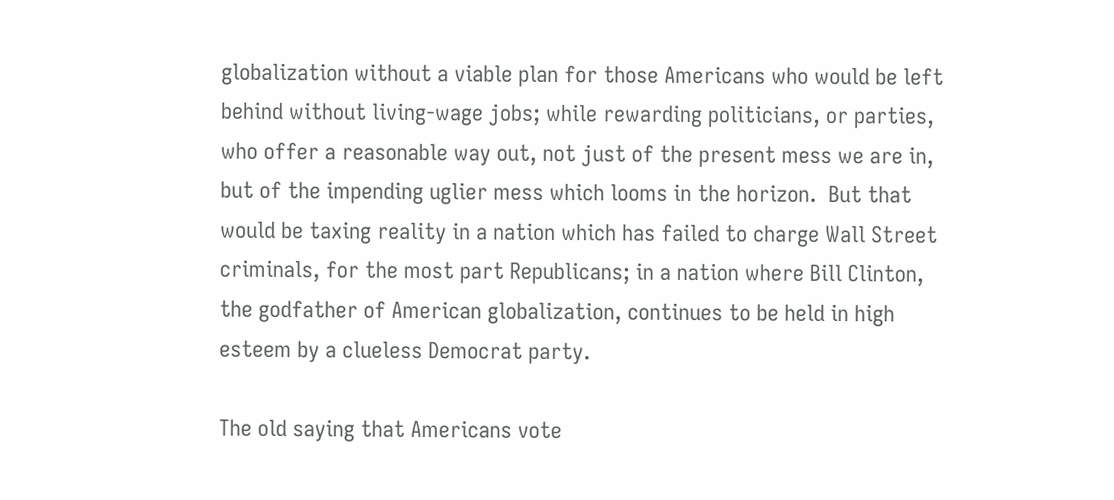globalization without a viable plan for those Americans who would be left behind without living-wage jobs; while rewarding politicians, or parties, who offer a reasonable way out, not just of the present mess we are in, but of the impending uglier mess which looms in the horizon.  But that would be taxing reality in a nation which has failed to charge Wall Street criminals, for the most part Republicans; in a nation where Bill Clinton, the godfather of American globalization, continues to be held in high esteem by a clueless Democrat party.

The old saying that Americans vote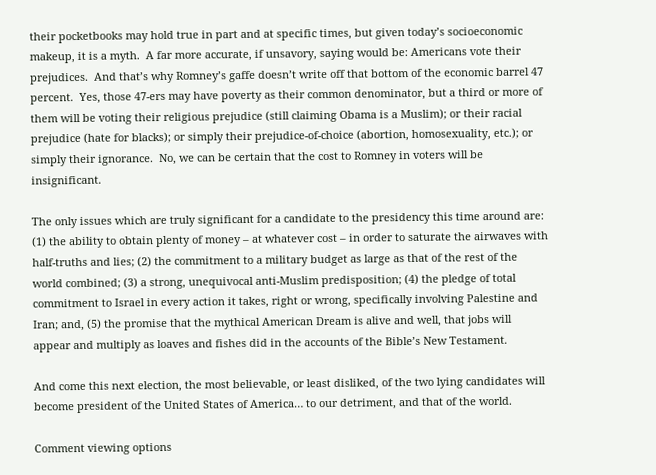their pocketbooks may hold true in part and at specific times, but given today’s socioeconomic makeup, it is a myth.  A far more accurate, if unsavory, saying would be: Americans vote their prejudices.  And that’s why Romney’s gaffe doesn’t write off that bottom of the economic barrel 47 percent.  Yes, those 47-ers may have poverty as their common denominator, but a third or more of them will be voting their religious prejudice (still claiming Obama is a Muslim); or their racial prejudice (hate for blacks); or simply their prejudice-of-choice (abortion, homosexuality, etc.); or simply their ignorance.  No, we can be certain that the cost to Romney in voters will be insignificant.

The only issues which are truly significant for a candidate to the presidency this time around are: (1) the ability to obtain plenty of money – at whatever cost – in order to saturate the airwaves with half-truths and lies; (2) the commitment to a military budget as large as that of the rest of the world combined; (3) a strong, unequivocal anti-Muslim predisposition; (4) the pledge of total commitment to Israel in every action it takes, right or wrong, specifically involving Palestine and Iran; and, (5) the promise that the mythical American Dream is alive and well, that jobs will appear and multiply as loaves and fishes did in the accounts of the Bible’s New Testament.

And come this next election, the most believable, or least disliked, of the two lying candidates will become president of the United States of America… to our detriment, and that of the world.

Comment viewing options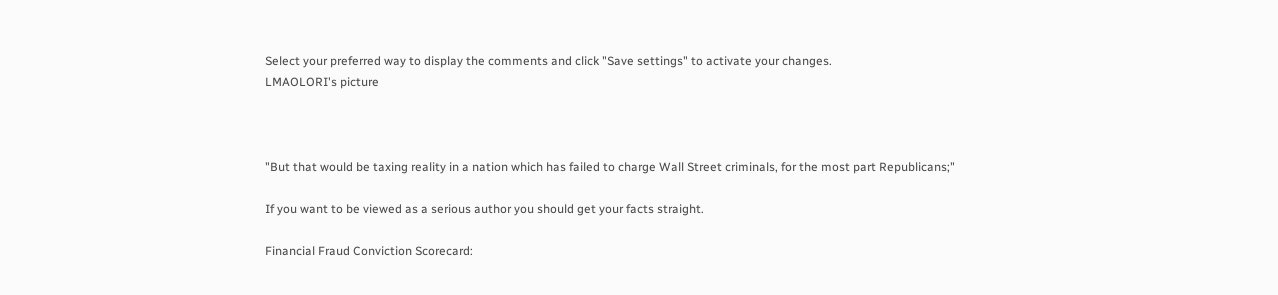Select your preferred way to display the comments and click "Save settings" to activate your changes.
LMAOLORI's picture



"But that would be taxing reality in a nation which has failed to charge Wall Street criminals, for the most part Republicans;"

If you want to be viewed as a serious author you should get your facts straight.

Financial Fraud Conviction Scorecard: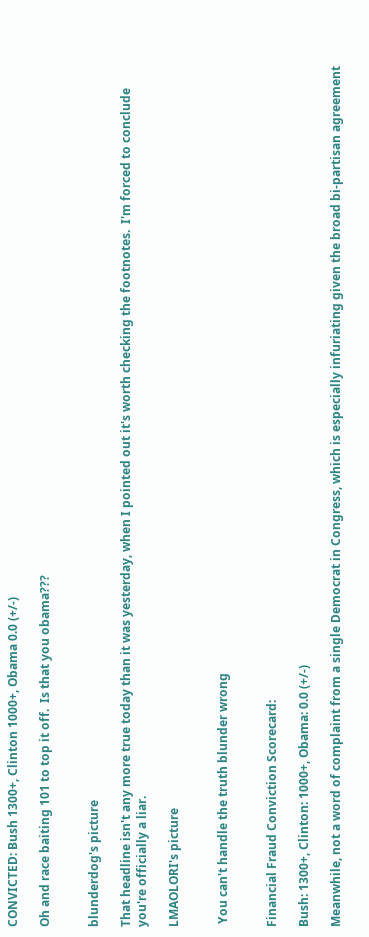CONVICTED: Bush 1300+, Clinton 1000+, Obama 0.0 (+/-)

Oh and race baiting 101 to top it off.  Is that you obama???


blunderdog's picture

That headline isn't any more true today than it was yesterday, when I pointed out it's worth checking the footnotes.  I'm forced to conclude you're officially a liar.

LMAOLORI's picture


 You can't handle the truth blunder wrong


Financial Fraud Conviction Scorecard:

Bush: 1300+, Clinton: 1000+, Obama: 0.0 (+/-)

Meanwhile, not a word of complaint from a single Democrat in Congress, which is especially infuriating given the broad bi-partisan agreement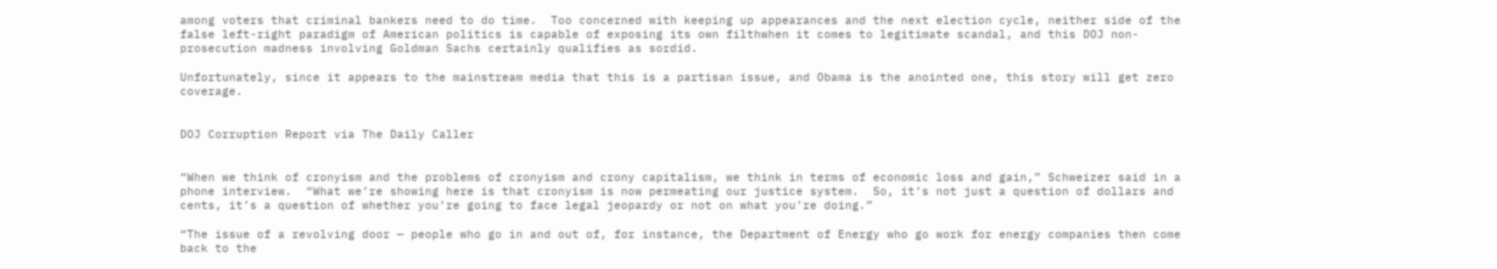among voters that criminal bankers need to do time.  Too concerned with keeping up appearances and the next election cycle, neither side of the false left-right paradigm of American politics is capable of exposing its own filthwhen it comes to legitimate scandal, and this DOJ non-prosecution madness involving Goldman Sachs certainly qualifies as sordid.

Unfortunately, since it appears to the mainstream media that this is a partisan issue, and Obama is the anointed one, this story will get zero coverage.


DOJ Corruption Report via The Daily Caller


“When we think of cronyism and the problems of cronyism and crony capitalism, we think in terms of economic loss and gain,” Schweizer said in a phone interview.  “What we’re showing here is that cronyism is now permeating our justice system.  So, it’s not just a question of dollars and cents, it’s a question of whether you’re going to face legal jeopardy or not on what you’re doing.”

“The issue of a revolving door — people who go in and out of, for instance, the Department of Energy who go work for energy companies then come back to the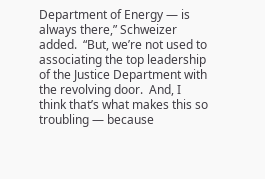Department of Energy — is always there,” Schweizer added.  “But, we’re not used to associating the top leadership of the Justice Department with the revolving door.  And, I think that’s what makes this so troubling — because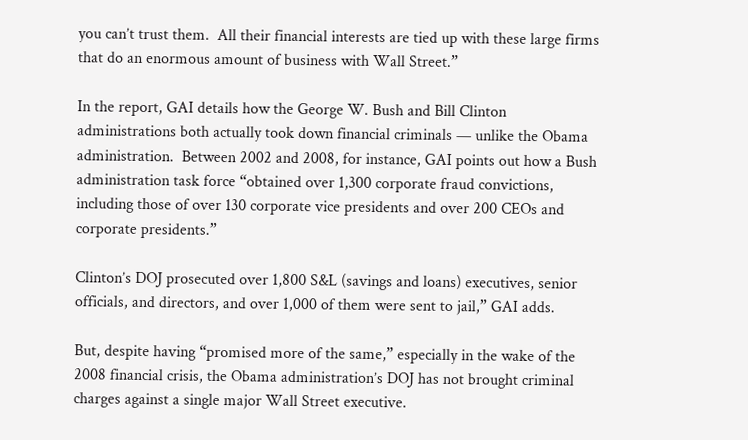you can’t trust them.  All their financial interests are tied up with these large firms that do an enormous amount of business with Wall Street.”

In the report, GAI details how the George W. Bush and Bill Clinton administrations both actually took down financial criminals — unlike the Obama administration.  Between 2002 and 2008, for instance, GAI points out how a Bush administration task force “obtained over 1,300 corporate fraud convictions, including those of over 130 corporate vice presidents and over 200 CEOs and corporate presidents.”

Clinton’s DOJ prosecuted over 1,800 S&L (savings and loans) executives, senior officials, and directors, and over 1,000 of them were sent to jail,” GAI adds.

But, despite having “promised more of the same,” especially in the wake of the 2008 financial crisis, the Obama administration’s DOJ has not brought criminal charges against a single major Wall Street executive.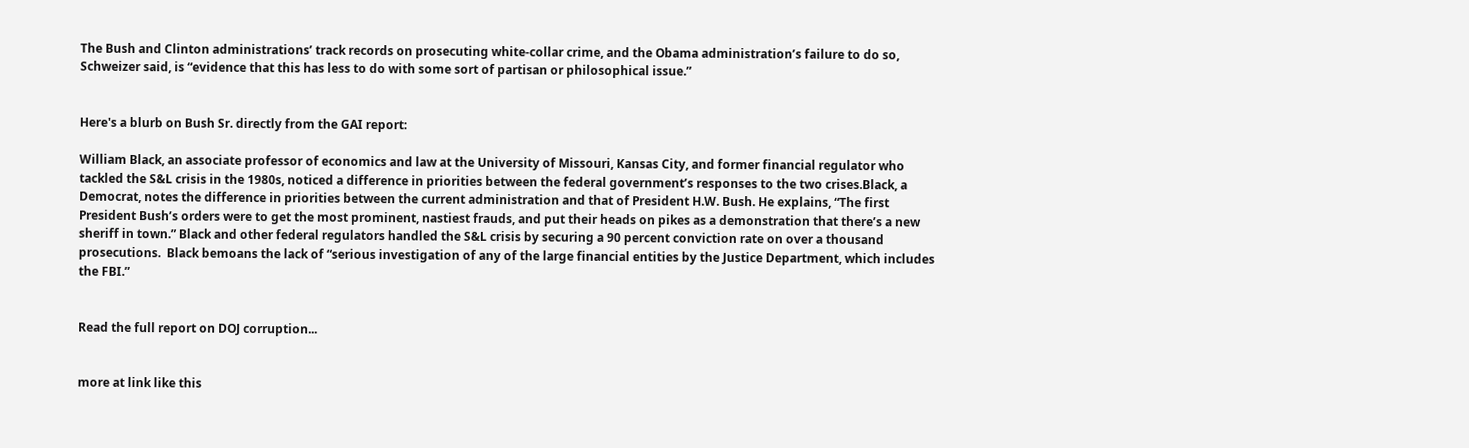The Bush and Clinton administrations’ track records on prosecuting white-collar crime, and the Obama administration’s failure to do so, Schweizer said, is “evidence that this has less to do with some sort of partisan or philosophical issue.”


Here's a blurb on Bush Sr. directly from the GAI report:

William Black, an associate professor of economics and law at the University of Missouri, Kansas City, and former financial regulator who tackled the S&L crisis in the 1980s, noticed a difference in priorities between the federal government’s responses to the two crises.Black, a Democrat, notes the difference in priorities between the current administration and that of President H.W. Bush. He explains, “The first President Bush’s orders were to get the most prominent, nastiest frauds, and put their heads on pikes as a demonstration that there’s a new sheriff in town.” Black and other federal regulators handled the S&L crisis by securing a 90 percent conviction rate on over a thousand prosecutions.  Black bemoans the lack of “serious investigation of any of the large financial entities by the Justice Department, which includes the FBI.”


Read the full report on DOJ corruption...


more at link like this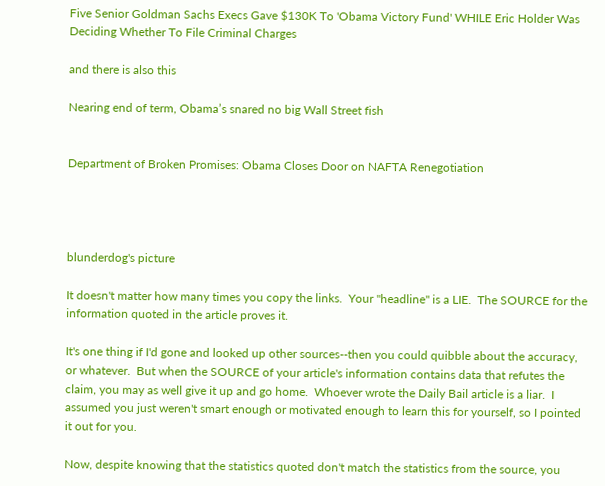Five Senior Goldman Sachs Execs Gave $130K To 'Obama Victory Fund' WHILE Eric Holder Was Deciding Whether To File Criminal Charges

and there is also this

Nearing end of term, Obama’s snared no big Wall Street fish


Department of Broken Promises: Obama Closes Door on NAFTA Renegotiation




blunderdog's picture

It doesn't matter how many times you copy the links.  Your "headline" is a LIE.  The SOURCE for the information quoted in the article proves it.

It's one thing if I'd gone and looked up other sources--then you could quibble about the accuracy, or whatever.  But when the SOURCE of your article's information contains data that refutes the claim, you may as well give it up and go home.  Whoever wrote the Daily Bail article is a liar.  I assumed you just weren't smart enough or motivated enough to learn this for yourself, so I pointed it out for you.

Now, despite knowing that the statistics quoted don't match the statistics from the source, you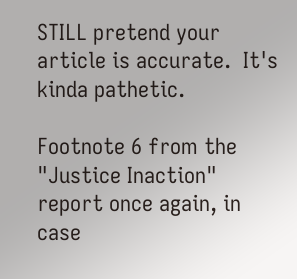STILL pretend your article is accurate.  It's kinda pathetic.

Footnote 6 from the "Justice Inaction" report once again, in case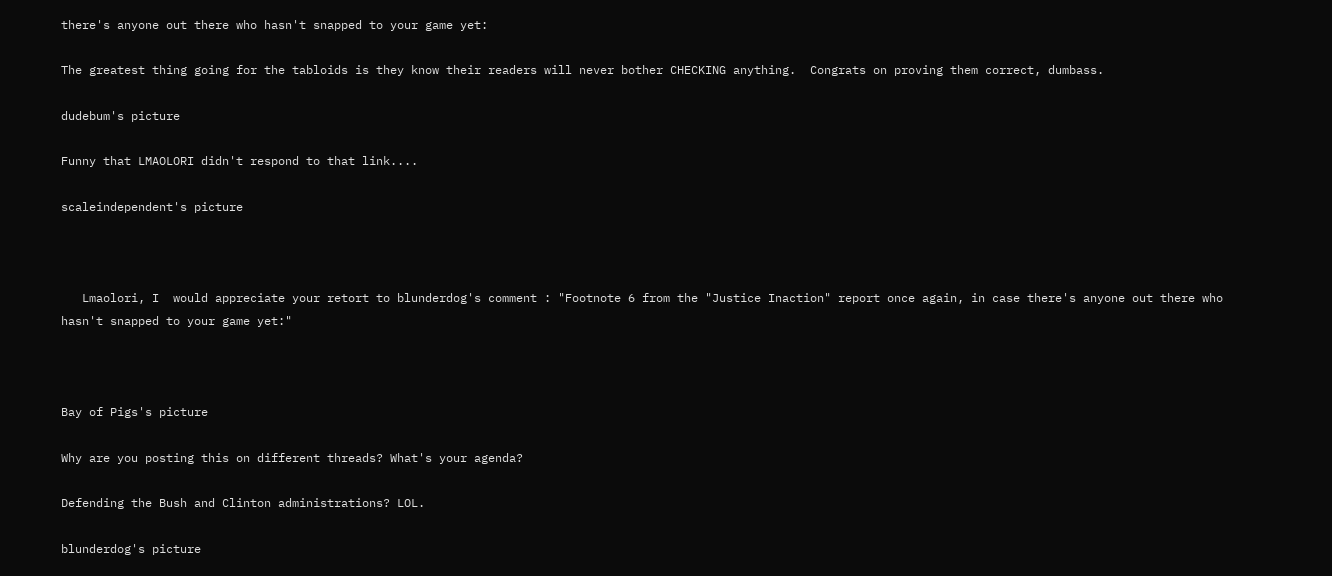there's anyone out there who hasn't snapped to your game yet:

The greatest thing going for the tabloids is they know their readers will never bother CHECKING anything.  Congrats on proving them correct, dumbass.

dudebum's picture

Funny that LMAOLORI didn't respond to that link....

scaleindependent's picture



   Lmaolori, I  would appreciate your retort to blunderdog's comment : "Footnote 6 from the "Justice Inaction" report once again, in case there's anyone out there who hasn't snapped to your game yet:"



Bay of Pigs's picture

Why are you posting this on different threads? What's your agenda?

Defending the Bush and Clinton administrations? LOL.

blunderdog's picture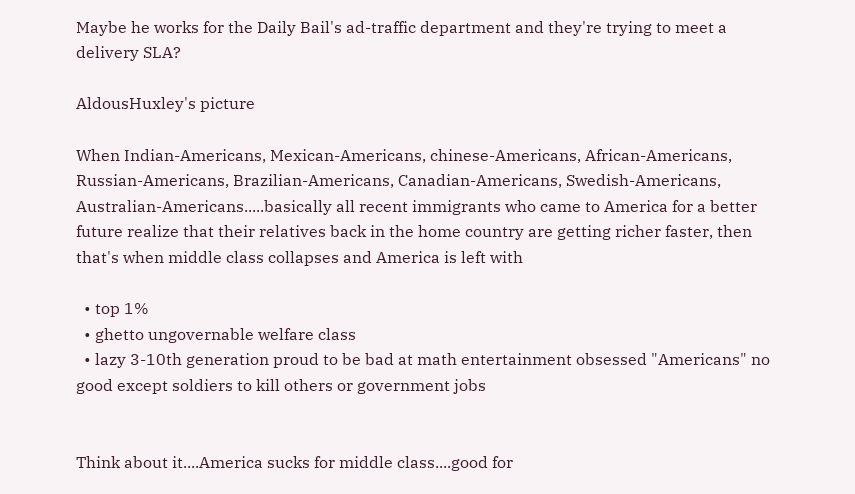Maybe he works for the Daily Bail's ad-traffic department and they're trying to meet a delivery SLA?

AldousHuxley's picture

When Indian-Americans, Mexican-Americans, chinese-Americans, African-Americans, Russian-Americans, Brazilian-Americans, Canadian-Americans, Swedish-Americans, Australian-Americans.....basically all recent immigrants who came to America for a better future realize that their relatives back in the home country are getting richer faster, then that's when middle class collapses and America is left with

  • top 1%
  • ghetto ungovernable welfare class
  • lazy 3-10th generation proud to be bad at math entertainment obsessed "Americans" no good except soldiers to kill others or government jobs


Think about it....America sucks for middle class....good for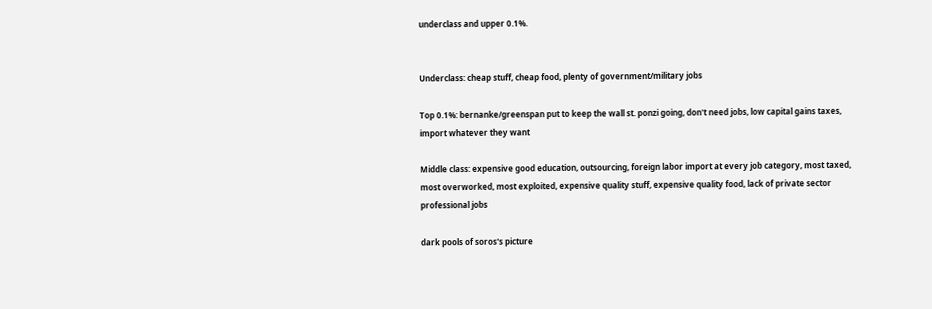underclass and upper 0.1%.


Underclass: cheap stuff, cheap food, plenty of government/military jobs

Top 0.1%: bernanke/greenspan put to keep the wall st. ponzi going, don't need jobs, low capital gains taxes, import whatever they want

Middle class: expensive good education, outsourcing, foreign labor import at every job category, most taxed, most overworked, most exploited, expensive quality stuff, expensive quality food, lack of private sector professional jobs

dark pools of soros's picture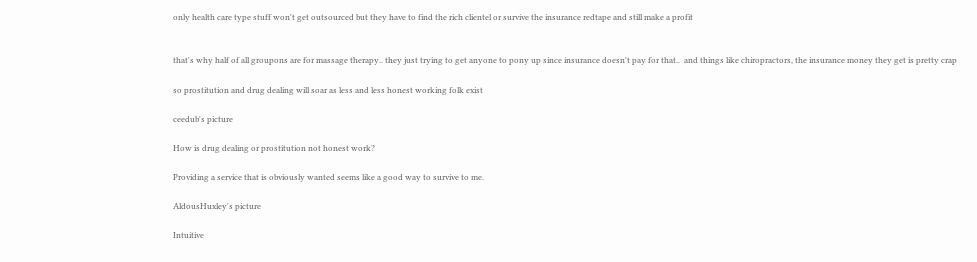only health care type stuff won't get outsourced but they have to find the rich clientel or survive the insurance redtape and still make a profit


that's why half of all groupons are for massage therapy.. they just trying to get anyone to pony up since insurance doesn't pay for that..  and things like chiropractors, the insurance money they get is pretty crap

so prostitution and drug dealing will soar as less and less honest working folk exist

ceedub's picture

How is drug dealing or prostitution not honest work?

Providing a service that is obviously wanted seems like a good way to survive to me.

AldousHuxley's picture

Intuitive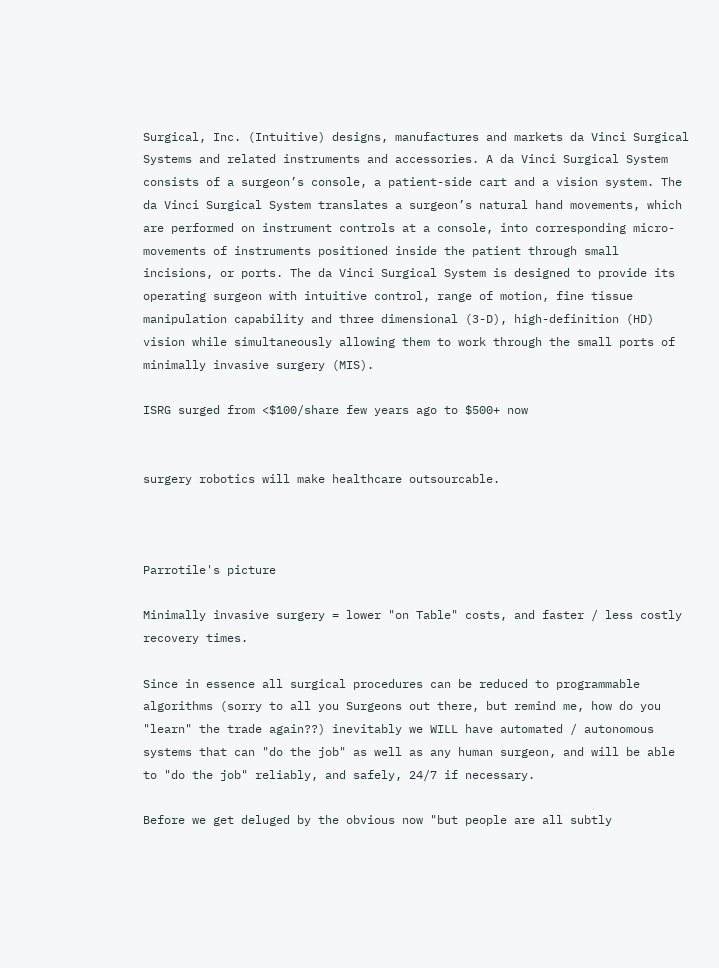Surgical, Inc. (Intuitive) designs, manufactures and markets da Vinci Surgical Systems and related instruments and accessories. A da Vinci Surgical System consists of a surgeon’s console, a patient-side cart and a vision system. The da Vinci Surgical System translates a surgeon’s natural hand movements, which are performed on instrument controls at a console, into corresponding micro-movements of instruments positioned inside the patient through small incisions, or ports. The da Vinci Surgical System is designed to provide its operating surgeon with intuitive control, range of motion, fine tissue manipulation capability and three dimensional (3-D), high-definition (HD) vision while simultaneously allowing them to work through the small ports of minimally invasive surgery (MIS).

ISRG surged from <$100/share few years ago to $500+ now


surgery robotics will make healthcare outsourcable.



Parrotile's picture

Minimally invasive surgery = lower "on Table" costs, and faster / less costly recovery times.

Since in essence all surgical procedures can be reduced to programmable algorithms (sorry to all you Surgeons out there, but remind me, how do you "learn" the trade again??) inevitably we WILL have automated / autonomous systems that can "do the job" as well as any human surgeon, and will be able to "do the job" reliably, and safely, 24/7 if necessary.

Before we get deluged by the obvious now "but people are all subtly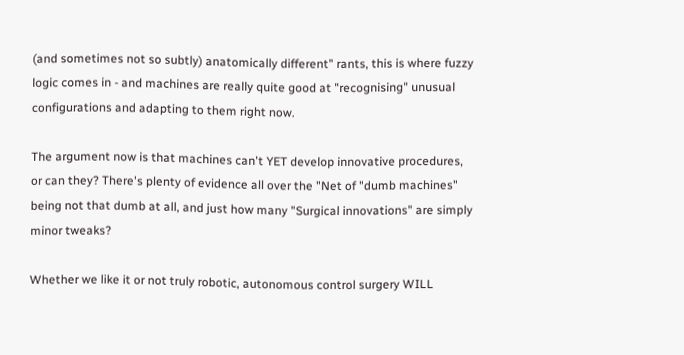(and sometimes not so subtly) anatomically different" rants, this is where fuzzy logic comes in - and machines are really quite good at "recognising" unusual configurations and adapting to them right now.

The argument now is that machines can't YET develop innovative procedures, or can they? There's plenty of evidence all over the "Net of "dumb machines" being not that dumb at all, and just how many "Surgical innovations" are simply minor tweaks?

Whether we like it or not truly robotic, autonomous control surgery WILL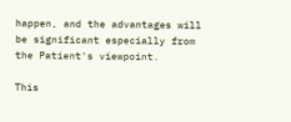happen, and the advantages will be significant especially from the Patient's viewpoint.

This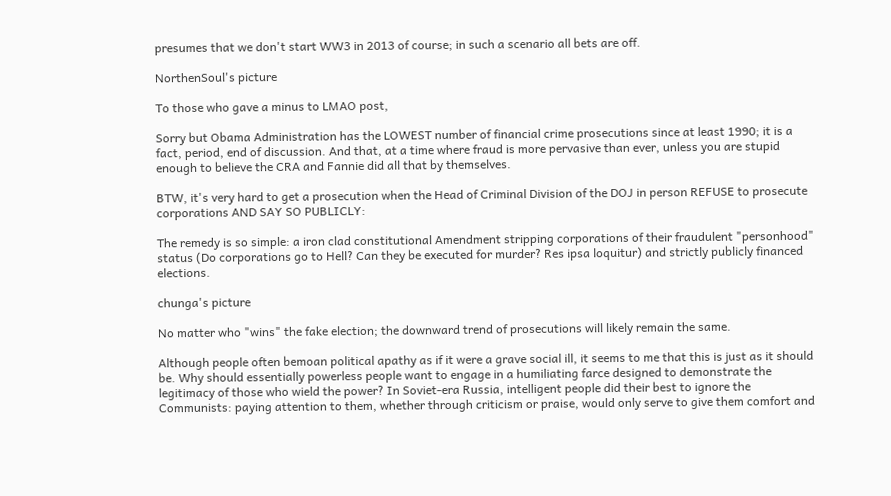presumes that we don't start WW3 in 2013 of course; in such a scenario all bets are off.

NorthenSoul's picture

To those who gave a minus to LMAO post,

Sorry but Obama Administration has the LOWEST number of financial crime prosecutions since at least 1990; it is a fact, period, end of discussion. And that, at a time where fraud is more pervasive than ever, unless you are stupid enough to believe the CRA and Fannie did all that by themselves.

BTW, it's very hard to get a prosecution when the Head of Criminal Division of the DOJ in person REFUSE to prosecute corporations AND SAY SO PUBLICLY:

The remedy is so simple: a iron clad constitutional Amendment stripping corporations of their fraudulent "personhood" status (Do corporations go to Hell? Can they be executed for murder? Res ipsa loquitur) and strictly publicly financed elections.

chunga's picture

No matter who "wins" the fake election; the downward trend of prosecutions will likely remain the same.

Although people often bemoan political apathy as if it were a grave social ill, it seems to me that this is just as it should be. Why should essentially powerless people want to engage in a humiliating farce designed to demonstrate the legitimacy of those who wield the power? In Soviet-era Russia, intelligent people did their best to ignore the Communists: paying attention to them, whether through criticism or praise, would only serve to give them comfort and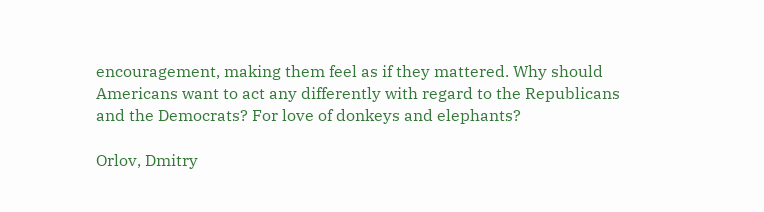encouragement, making them feel as if they mattered. Why should Americans want to act any differently with regard to the Republicans and the Democrats? For love of donkeys and elephants?

Orlov, Dmitry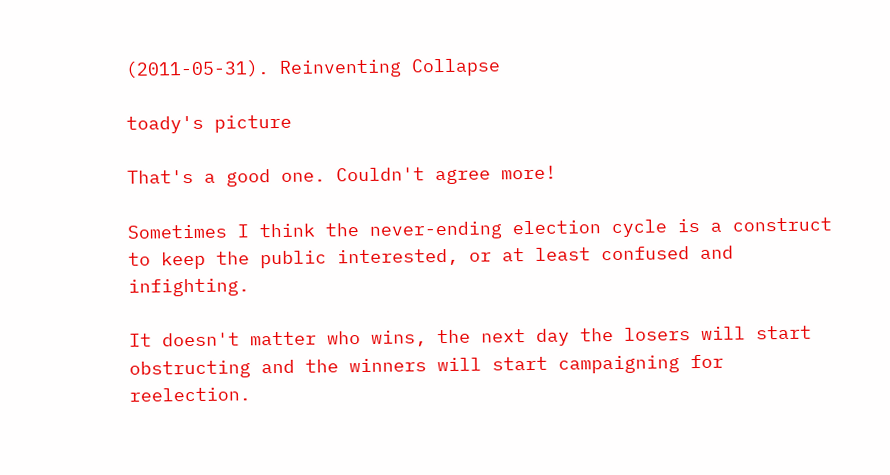(2011-05-31). Reinventing Collapse

toady's picture

That's a good one. Couldn't agree more!

Sometimes I think the never-ending election cycle is a construct to keep the public interested, or at least confused and infighting.

It doesn't matter who wins, the next day the losers will start obstructing and the winners will start campaigning for reelection.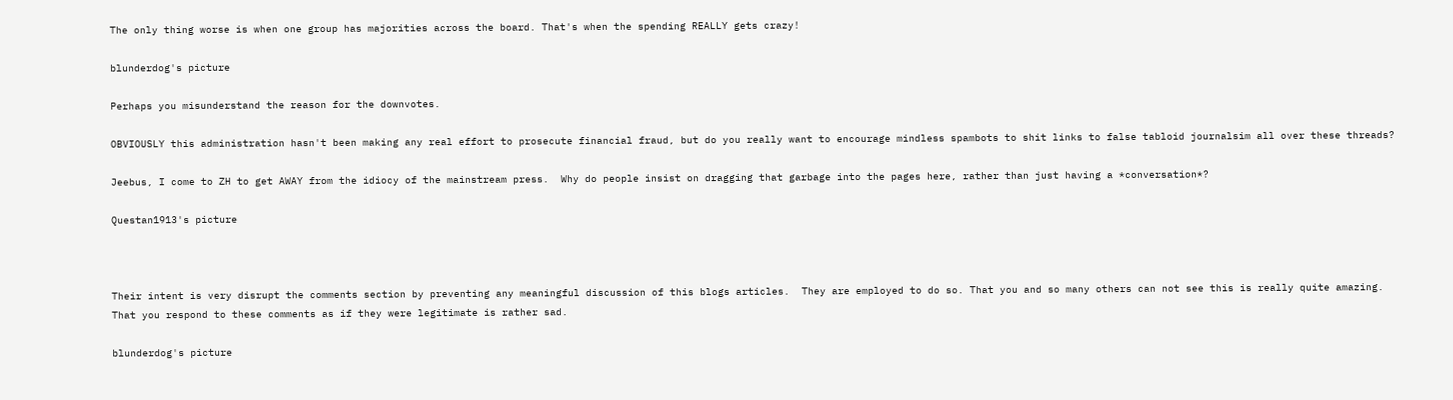The only thing worse is when one group has majorities across the board. That's when the spending REALLY gets crazy!

blunderdog's picture

Perhaps you misunderstand the reason for the downvotes.

OBVIOUSLY this administration hasn't been making any real effort to prosecute financial fraud, but do you really want to encourage mindless spambots to shit links to false tabloid journalsim all over these threads?

Jeebus, I come to ZH to get AWAY from the idiocy of the mainstream press.  Why do people insist on dragging that garbage into the pages here, rather than just having a *conversation*?

Questan1913's picture



Their intent is very disrupt the comments section by preventing any meaningful discussion of this blogs articles.  They are employed to do so. That you and so many others can not see this is really quite amazing.  That you respond to these comments as if they were legitimate is rather sad.

blunderdog's picture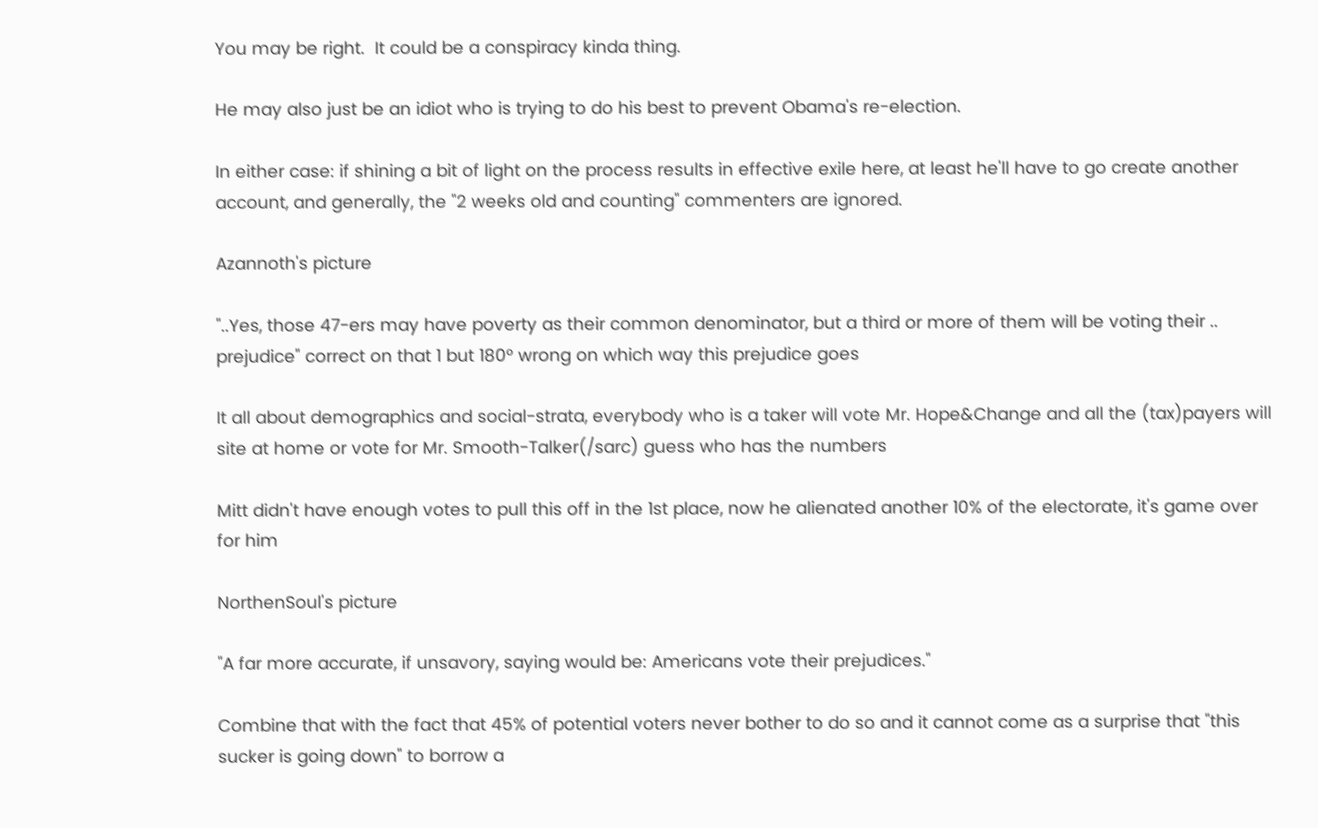You may be right.  It could be a conspiracy kinda thing.

He may also just be an idiot who is trying to do his best to prevent Obama's re-election.

In either case: if shining a bit of light on the process results in effective exile here, at least he'll have to go create another account, and generally, the "2 weeks old and counting" commenters are ignored.

Azannoth's picture

"..Yes, those 47-ers may have poverty as their common denominator, but a third or more of them will be voting their .. prejudice" correct on that 1 but 180° wrong on which way this prejudice goes

It all about demographics and social-strata, everybody who is a taker will vote Mr. Hope&Change and all the (tax)payers will site at home or vote for Mr. Smooth-Talker(/sarc) guess who has the numbers

Mitt didn't have enough votes to pull this off in the 1st place, now he alienated another 10% of the electorate, it's game over for him

NorthenSoul's picture

"A far more accurate, if unsavory, saying would be: Americans vote their prejudices."

Combine that with the fact that 45% of potential voters never bother to do so and it cannot come as a surprise that "this sucker is going down" to borrow a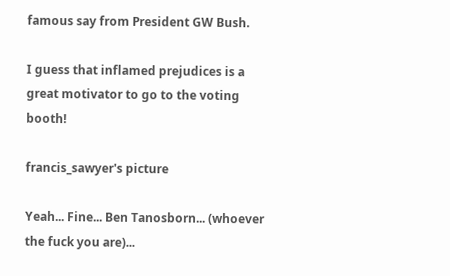famous say from President GW Bush.

I guess that inflamed prejudices is a great motivator to go to the voting booth!

francis_sawyer's picture

Yeah... Fine... Ben Tanosborn... (whoever the fuck you are)...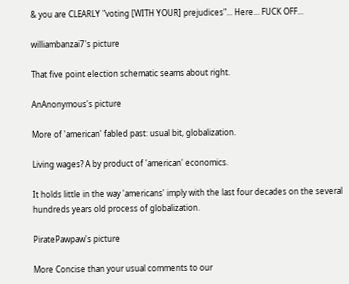& you are CLEARLY "voting [WITH YOUR] prejudices"... Here... FUCK OFF...

williambanzai7's picture

That five point election schematic seams about right.

AnAnonymous's picture

More of 'american' fabled past: usual bit, globalization.

Living wages? A by product of 'american' economics.

It holds little in the way 'americans' imply with the last four decades on the several hundreds years old process of globalization.

PiratePawpaw's picture

More Concise than your usual comments to our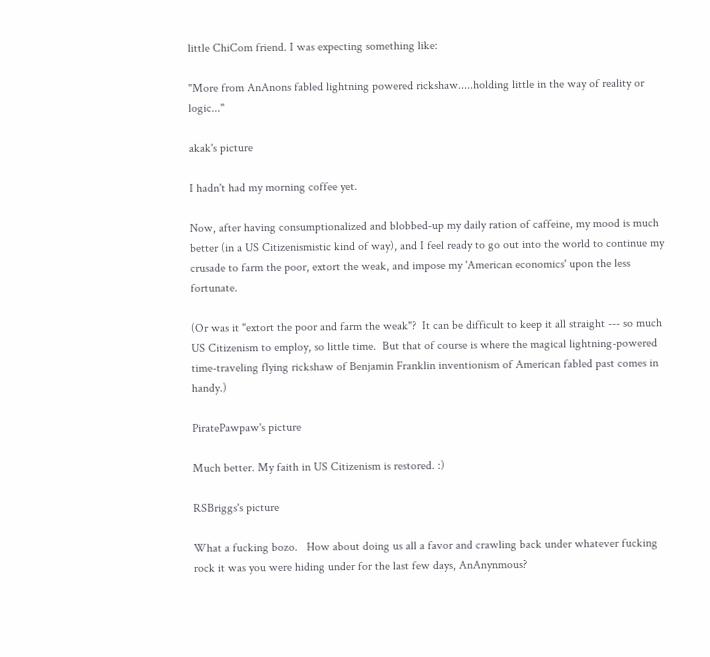little ChiCom friend. I was expecting something like:

"More from AnAnons fabled lightning powered rickshaw.....holding little in the way of reality or logic..."

akak's picture

I hadn't had my morning coffee yet.

Now, after having consumptionalized and blobbed-up my daily ration of caffeine, my mood is much better (in a US Citizenismistic kind of way), and I feel ready to go out into the world to continue my crusade to farm the poor, extort the weak, and impose my 'American economics' upon the less fortunate.

(Or was it "extort the poor and farm the weak"?  It can be difficult to keep it all straight --- so much US Citizenism to employ, so little time.  But that of course is where the magical lightning-powered time-traveling flying rickshaw of Benjamin Franklin inventionism of American fabled past comes in handy.)

PiratePawpaw's picture

Much better. My faith in US Citizenism is restored. :)

RSBriggs's picture

What a fucking bozo.   How about doing us all a favor and crawling back under whatever fucking rock it was you were hiding under for the last few days, AnAnynmous?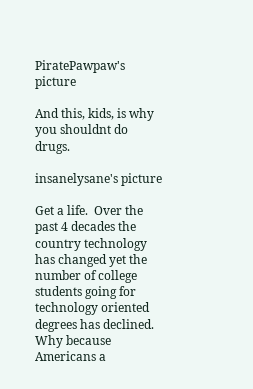PiratePawpaw's picture

And this, kids, is why you shouldnt do drugs.

insanelysane's picture

Get a life.  Over the past 4 decades the country technology has changed yet the number of college students going for technology oriented degrees has declined.  Why because Americans a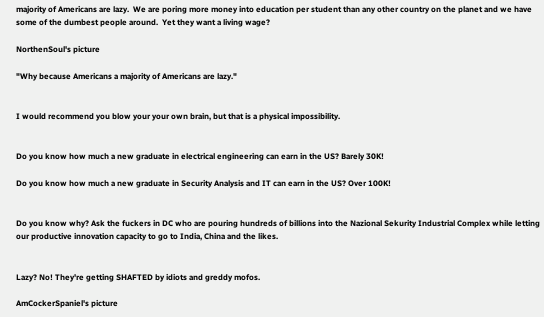majority of Americans are lazy.  We are poring more money into education per student than any other country on the planet and we have some of the dumbest people around.  Yet they want a living wage?

NorthenSoul's picture

"Why because Americans a majority of Americans are lazy."


I would recommend you blow your your own brain, but that is a physical impossibility.


Do you know how much a new graduate in electrical engineering can earn in the US? Barely 30K!

Do you know how much a new graduate in Security Analysis and IT can earn in the US? Over 100K!


Do you know why? Ask the fuckers in DC who are pouring hundreds of billions into the Nazional Sekurity Industrial Complex while letting our productive innovation capacity to go to India, China and the likes.


Lazy? No! They're getting SHAFTED by idiots and greddy mofos.

AmCockerSpaniel's picture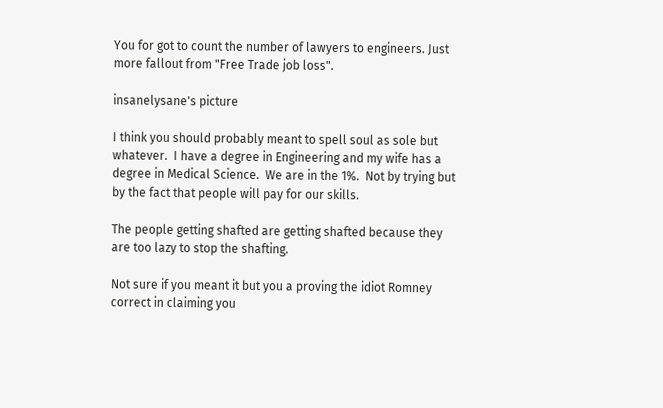You for got to count the number of lawyers to engineers. Just more fallout from "Free Trade job loss".

insanelysane's picture

I think you should probably meant to spell soul as sole but whatever.  I have a degree in Engineering and my wife has a degree in Medical Science.  We are in the 1%.  Not by trying but by the fact that people will pay for our skills.

The people getting shafted are getting shafted because they are too lazy to stop the shafting.

Not sure if you meant it but you a proving the idiot Romney correct in claiming you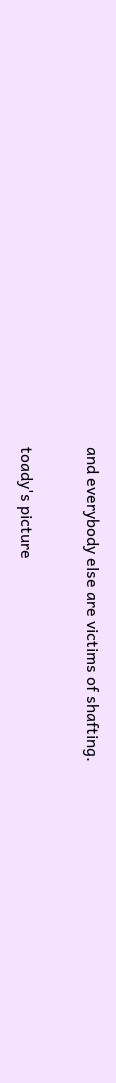and everybody else are victims of shafting.

toady's picture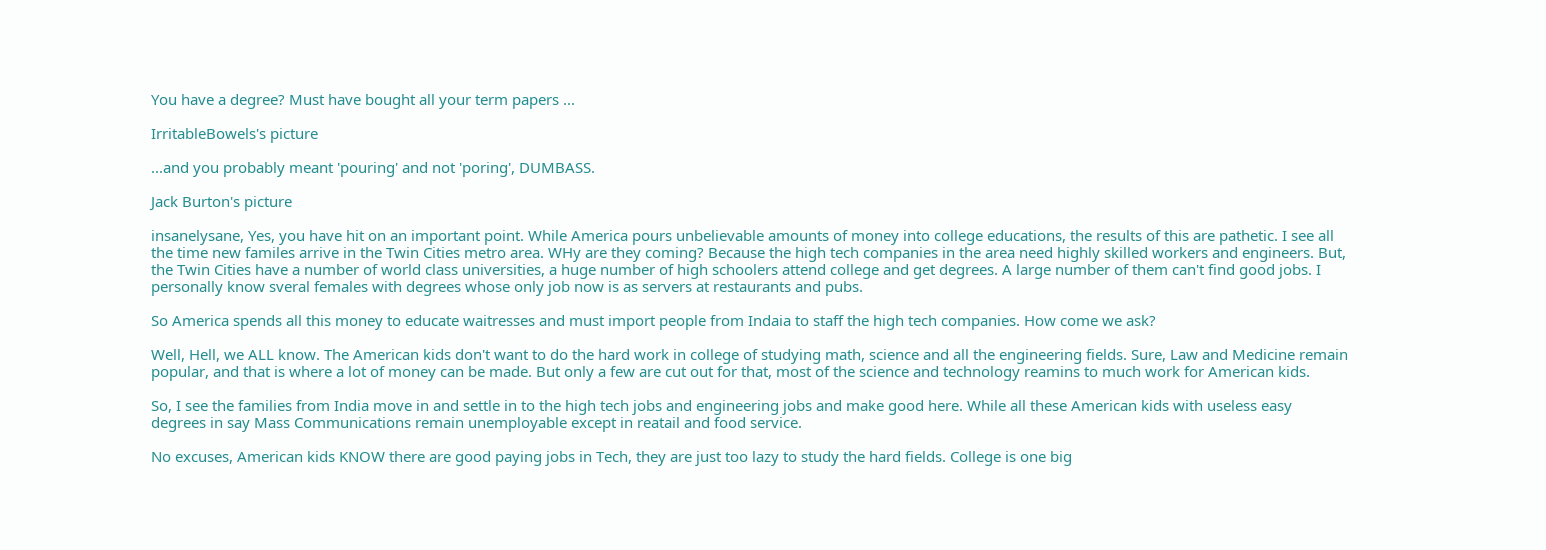You have a degree? Must have bought all your term papers ...

IrritableBowels's picture

...and you probably meant 'pouring' and not 'poring', DUMBASS.

Jack Burton's picture

insanelysane, Yes, you have hit on an important point. While America pours unbelievable amounts of money into college educations, the results of this are pathetic. I see all the time new familes arrive in the Twin Cities metro area. WHy are they coming? Because the high tech companies in the area need highly skilled workers and engineers. But, the Twin Cities have a number of world class universities, a huge number of high schoolers attend college and get degrees. A large number of them can't find good jobs. I personally know sveral females with degrees whose only job now is as servers at restaurants and pubs.

So America spends all this money to educate waitresses and must import people from Indaia to staff the high tech companies. How come we ask?

Well, Hell, we ALL know. The American kids don't want to do the hard work in college of studying math, science and all the engineering fields. Sure, Law and Medicine remain popular, and that is where a lot of money can be made. But only a few are cut out for that, most of the science and technology reamins to much work for American kids.

So, I see the families from India move in and settle in to the high tech jobs and engineering jobs and make good here. While all these American kids with useless easy degrees in say Mass Communications remain unemployable except in reatail and food service.

No excuses, American kids KNOW there are good paying jobs in Tech, they are just too lazy to study the hard fields. College is one big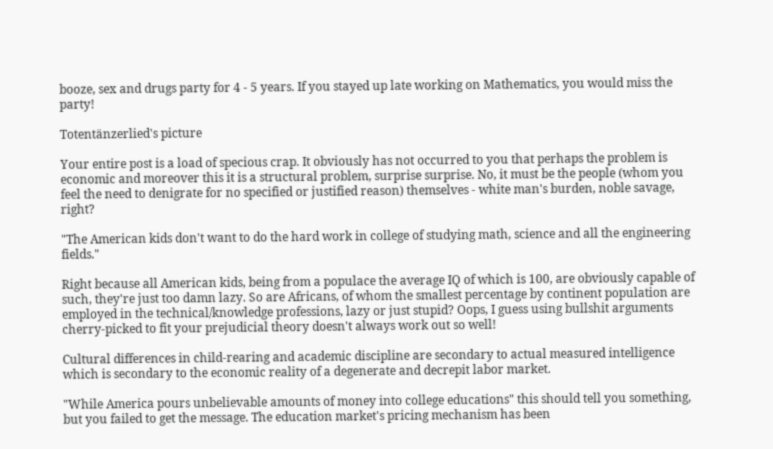booze, sex and drugs party for 4 - 5 years. If you stayed up late working on Mathematics, you would miss the party!

Totentänzerlied's picture

Your entire post is a load of specious crap. It obviously has not occurred to you that perhaps the problem is economic and moreover this it is a structural problem, surprise surprise. No, it must be the people (whom you feel the need to denigrate for no specified or justified reason) themselves - white man's burden, noble savage, right?

"The American kids don't want to do the hard work in college of studying math, science and all the engineering fields."

Right because all American kids, being from a populace the average IQ of which is 100, are obviously capable of such, they're just too damn lazy. So are Africans, of whom the smallest percentage by continent population are employed in the technical/knowledge professions, lazy or just stupid? Oops, I guess using bullshit arguments cherry-picked to fit your prejudicial theory doesn't always work out so well!

Cultural differences in child-rearing and academic discipline are secondary to actual measured intelligence which is secondary to the economic reality of a degenerate and decrepit labor market.

"While America pours unbelievable amounts of money into college educations" this should tell you something, but you failed to get the message. The education market's pricing mechanism has been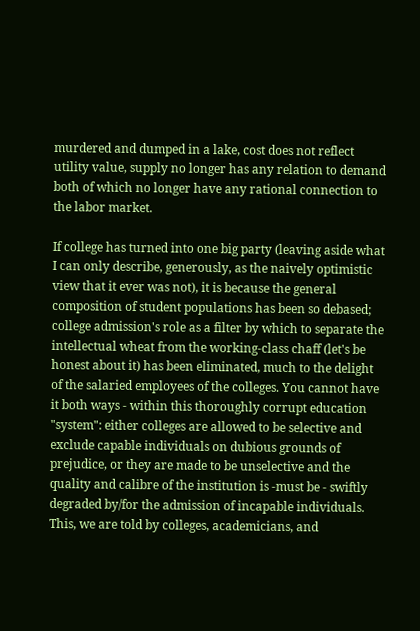murdered and dumped in a lake, cost does not reflect utility value, supply no longer has any relation to demand both of which no longer have any rational connection to the labor market.

If college has turned into one big party (leaving aside what I can only describe, generously, as the naively optimistic view that it ever was not), it is because the general composition of student populations has been so debased; college admission's role as a filter by which to separate the intellectual wheat from the working-class chaff (let's be honest about it) has been eliminated, much to the delight of the salaried employees of the colleges. You cannot have it both ways - within this thoroughly corrupt education "system": either colleges are allowed to be selective and exclude capable individuals on dubious grounds of prejudice, or they are made to be unselective and the quality and calibre of the institution is -must be - swiftly degraded by/for the admission of incapable individuals. This, we are told by colleges, academicians, and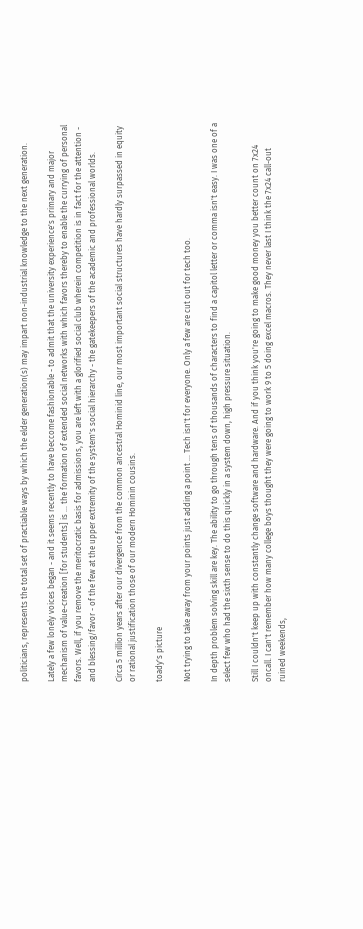politicians, represents the total set of practiable ways by which the elder generation(s) may impart non-industrial knowledge to the next generation.

Lately a few lonely voices began - and it seems recently to have beccome fashionable - to admit that the university experience's primary and major mechanism of value-creation [for students] is ... the formation of extended social networks with which favors thereby to enable the currying of personal favors. Well, if you remove the meritocratic basis for admissions, you are left with a glorified social club wherein competition is in fact for the attention - and blessing/favor - of the few at the upper extremity of the system's social hierarchy - the gatekeepers of the academic and professional worlds.

Circa 5 million years after our divergence from the common ancestral Hominid line, our most important social structures have hardly surpassed in equity or rational justification those of our modern Hominin cousins.

toady's picture

Not trying to take away from your points just adding a point ... Tech isn't for everyone. Only a few are cut out for tech too.

In depth problem solving skill are key. The ability to go through tens of thousands of characters to find a capitol letter or comma isn't easy. I was one of a select few who had the sixth sense to do this quickly in a system down, high pressure situation.

Still I couldn't keep up with constantly change software and hardware. And if you think you're going to make good money you better count on 7x24 oncall. I can't remember how many college boys thought they were going to work 9 to 5 doing excel macros. They never last I think the 7x24 call-out ruined weekends,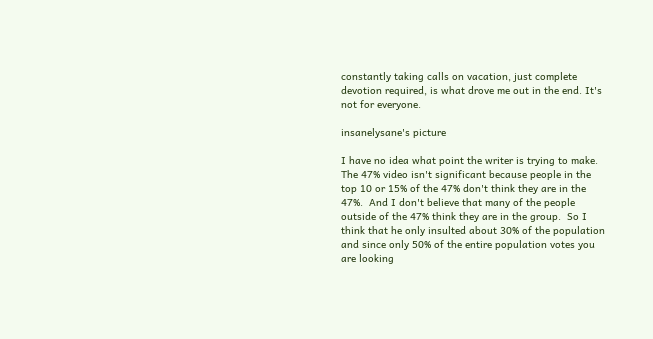constantly taking calls on vacation, just complete devotion required, is what drove me out in the end. It's not for everyone.

insanelysane's picture

I have no idea what point the writer is trying to make.  The 47% video isn't significant because people in the top 10 or 15% of the 47% don't think they are in the 47%.  And I don't believe that many of the people outside of the 47% think they are in the group.  So I think that he only insulted about 30% of the population and since only 50% of the entire population votes you are looking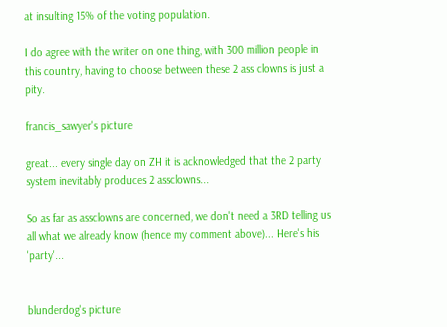at insulting 15% of the voting population.

I do agree with the writer on one thing, with 300 million people in this country, having to choose between these 2 ass clowns is just a pity.

francis_sawyer's picture

great... every single day on ZH it is acknowledged that the 2 party system inevitably produces 2 assclowns...

So as far as assclowns are concerned, we don't need a 3RD telling us all what we already know (hence my comment above)... Here's his 'party'...


blunderdog's picture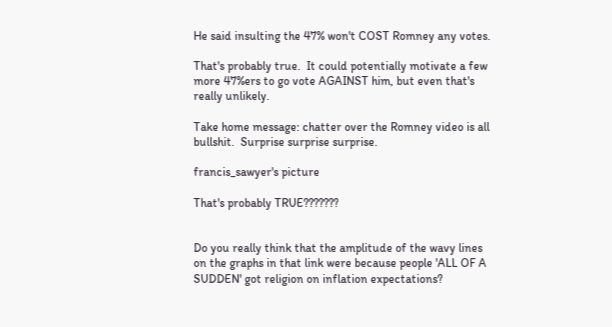He said insulting the 47% won't COST Romney any votes.

That's probably true.  It could potentially motivate a few more 47%ers to go vote AGAINST him, but even that's really unlikely.

Take home message: chatter over the Romney video is all bullshit.  Surprise surprise surprise.

francis_sawyer's picture

That's probably TRUE???????


Do you really think that the amplitude of the wavy lines on the graphs in that link were because people 'ALL OF A SUDDEN' got religion on inflation expectations?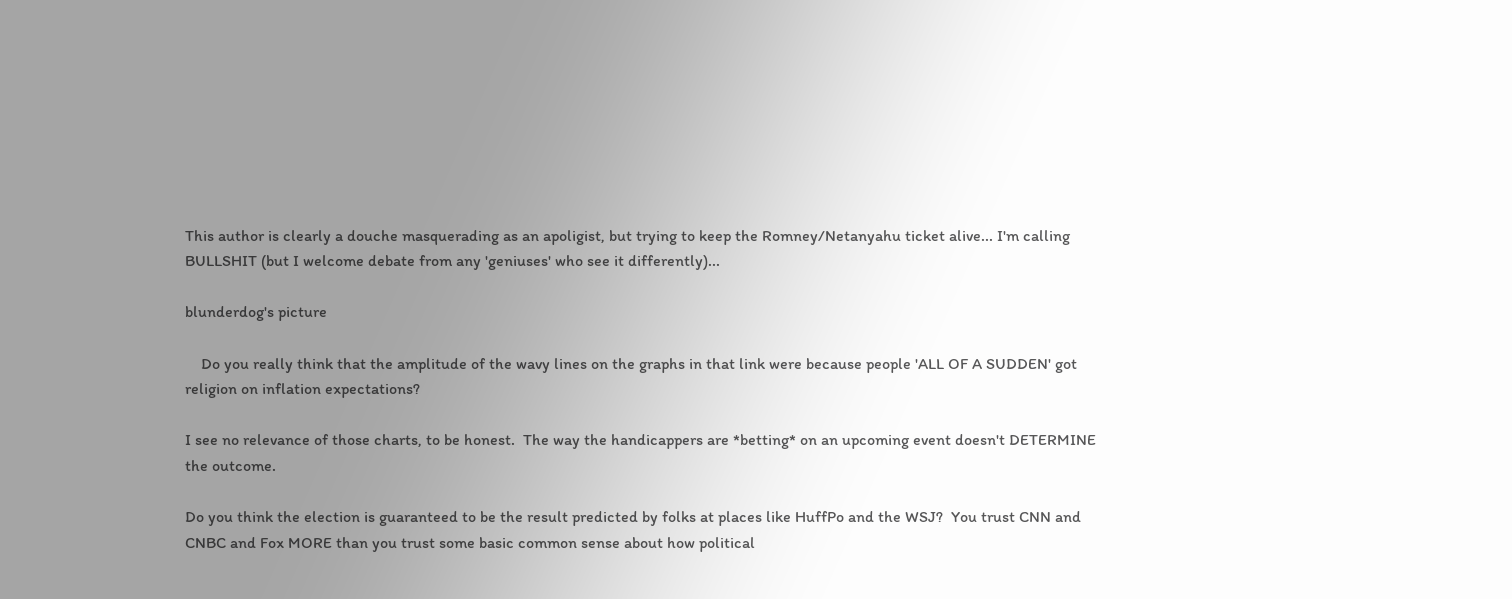This author is clearly a douche masquerading as an apoligist, but trying to keep the Romney/Netanyahu ticket alive... I'm calling BULLSHIT (but I welcome debate from any 'geniuses' who see it differently)...

blunderdog's picture

    Do you really think that the amplitude of the wavy lines on the graphs in that link were because people 'ALL OF A SUDDEN' got religion on inflation expectations?

I see no relevance of those charts, to be honest.  The way the handicappers are *betting* on an upcoming event doesn't DETERMINE the outcome.

Do you think the election is guaranteed to be the result predicted by folks at places like HuffPo and the WSJ?  You trust CNN and CNBC and Fox MORE than you trust some basic common sense about how political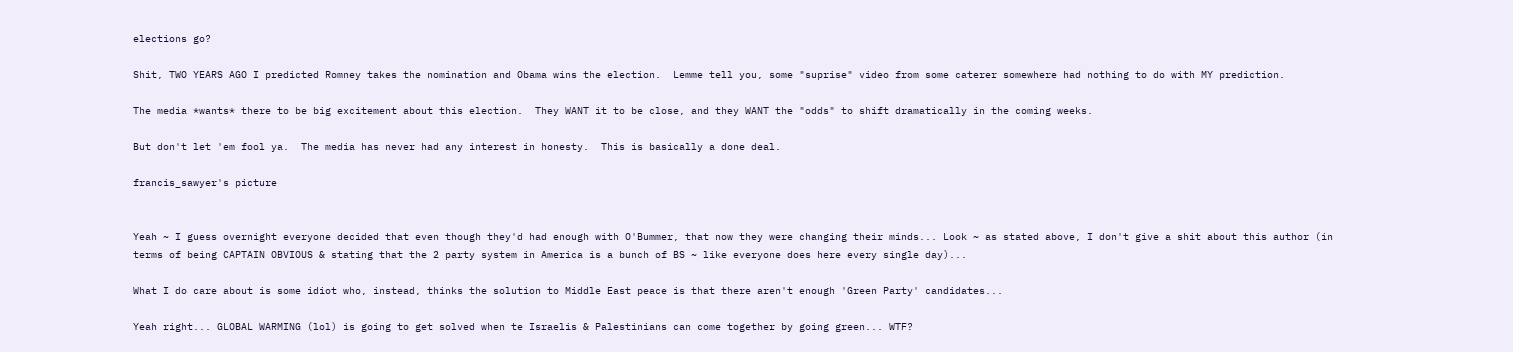elections go?

Shit, TWO YEARS AGO I predicted Romney takes the nomination and Obama wins the election.  Lemme tell you, some "suprise" video from some caterer somewhere had nothing to do with MY prediction.

The media *wants* there to be big excitement about this election.  They WANT it to be close, and they WANT the "odds" to shift dramatically in the coming weeks.

But don't let 'em fool ya.  The media has never had any interest in honesty.  This is basically a done deal.

francis_sawyer's picture


Yeah ~ I guess overnight everyone decided that even though they'd had enough with O'Bummer, that now they were changing their minds... Look ~ as stated above, I don't give a shit about this author (in terms of being CAPTAIN OBVIOUS & stating that the 2 party system in America is a bunch of BS ~ like everyone does here every single day)...

What I do care about is some idiot who, instead, thinks the solution to Middle East peace is that there aren't enough 'Green Party' candidates...

Yeah right... GLOBAL WARMING (lol) is going to get solved when te Israelis & Palestinians can come together by going green... WTF?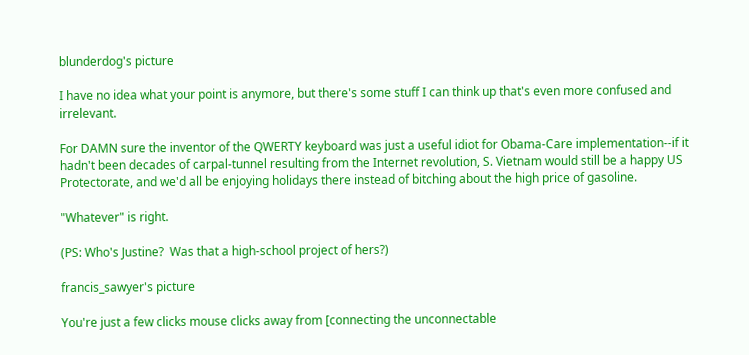blunderdog's picture

I have no idea what your point is anymore, but there's some stuff I can think up that's even more confused and irrelevant.

For DAMN sure the inventor of the QWERTY keyboard was just a useful idiot for Obama-Care implementation--if it hadn't been decades of carpal-tunnel resulting from the Internet revolution, S. Vietnam would still be a happy US Protectorate, and we'd all be enjoying holidays there instead of bitching about the high price of gasoline.

"Whatever" is right.

(PS: Who's Justine?  Was that a high-school project of hers?)

francis_sawyer's picture

You're just a few clicks mouse clicks away from [connecting the unconnectable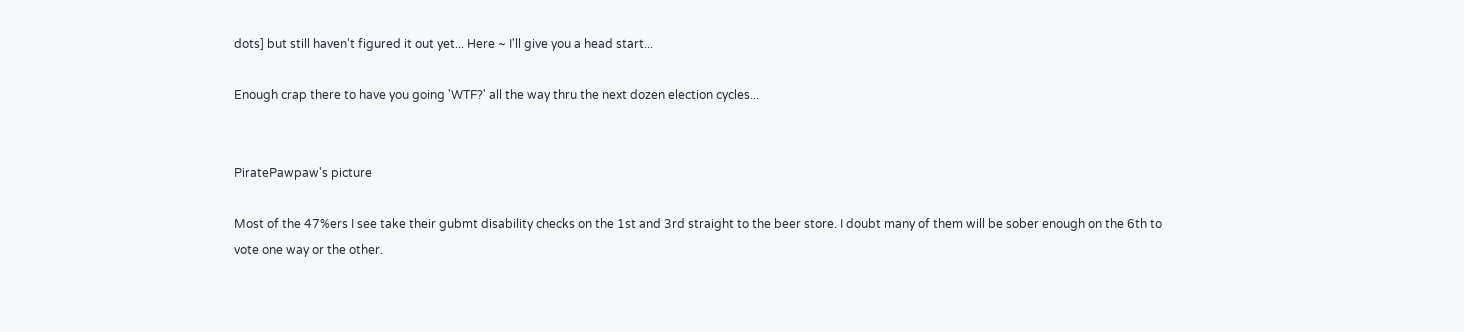dots] but still haven't figured it out yet... Here ~ I'll give you a head start...

Enough crap there to have you going 'WTF?' all the way thru the next dozen election cycles...


PiratePawpaw's picture

Most of the 47%ers I see take their gubmt disability checks on the 1st and 3rd straight to the beer store. I doubt many of them will be sober enough on the 6th to vote one way or the other.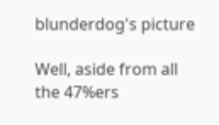blunderdog's picture

Well, aside from all the 47%ers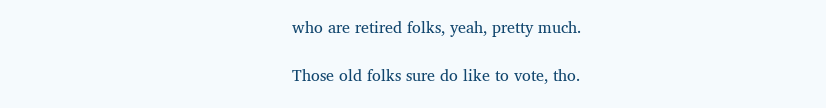who are retired folks, yeah, pretty much.

Those old folks sure do like to vote, tho.